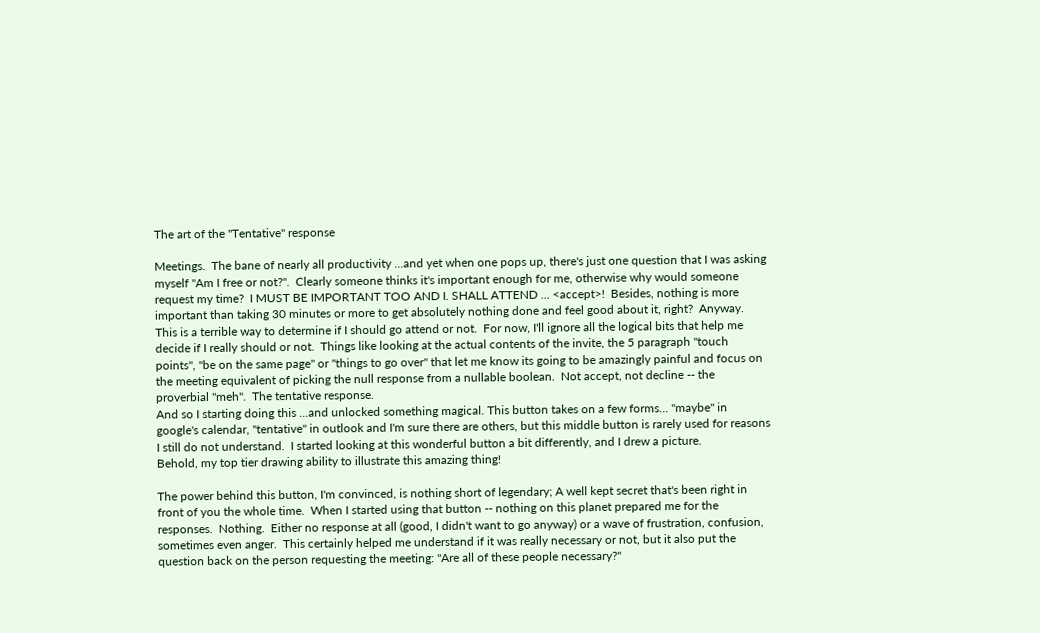The art of the "Tentative" response

Meetings.  The bane of nearly all productivity ...and yet when one pops up, there's just one question that I was asking myself "Am I free or not?".  Clearly someone thinks it's important enough for me, otherwise why would someone request my time?  I MUST BE IMPORTANT TOO AND I. SHALL ATTEND ... <accept>!  Besides, nothing is more important than taking 30 minutes or more to get absolutely nothing done and feel good about it, right?  Anyway.
This is a terrible way to determine if I should go attend or not.  For now, I'll ignore all the logical bits that help me decide if I really should or not.  Things like looking at the actual contents of the invite, the 5 paragraph "touch points", "be on the same page" or "things to go over" that let me know its going to be amazingly painful and focus on the meeting equivalent of picking the null response from a nullable boolean.  Not accept, not decline -- the proverbial "meh".  The tentative response.
And so I starting doing this ...and unlocked something magical. This button takes on a few forms... "maybe" in google's calendar, "tentative" in outlook and I'm sure there are others, but this middle button is rarely used for reasons I still do not understand.  I started looking at this wonderful button a bit differently, and I drew a picture.
Behold, my top tier drawing ability to illustrate this amazing thing!

The power behind this button, I'm convinced, is nothing short of legendary; A well kept secret that's been right in front of you the whole time.  When I started using that button -- nothing on this planet prepared me for the responses.  Nothing.  Either no response at all (good, I didn't want to go anyway) or a wave of frustration, confusion, sometimes even anger.  This certainly helped me understand if it was really necessary or not, but it also put the question back on the person requesting the meeting: "Are all of these people necessary?"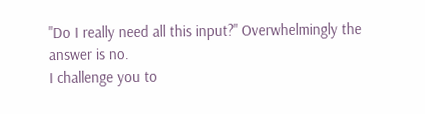"Do I really need all this input?" Overwhelmingly the answer is no.
I challenge you to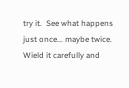try it.  See what happens just once... maybe twice.  Wield it carefully and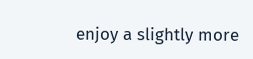enjoy a slightly more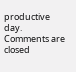productive day.
Comments are closed